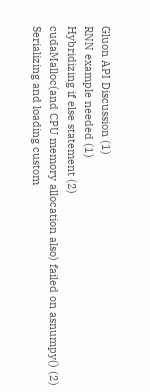Gluon API Discussion (1)
RNN example needed (1)
Hybridizing if else statement (2)
cudaMalloc(and CPU memory allocation also) failed on asnumpy() (2)
Serializing and loading custom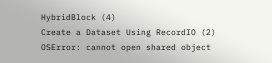HybridBlock (4)
Create a Dataset Using RecordIO (2)
OSError: cannot open shared object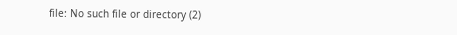file: No such file or directory (2)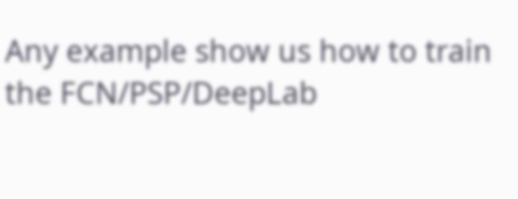Any example show us how to train the FCN/PSP/DeepLab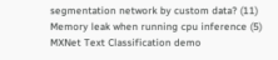segmentation network by custom data? (11)
Memory leak when running cpu inference (5)
MXNet Text Classification demo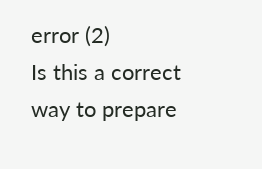error (2)
Is this a correct way to prepare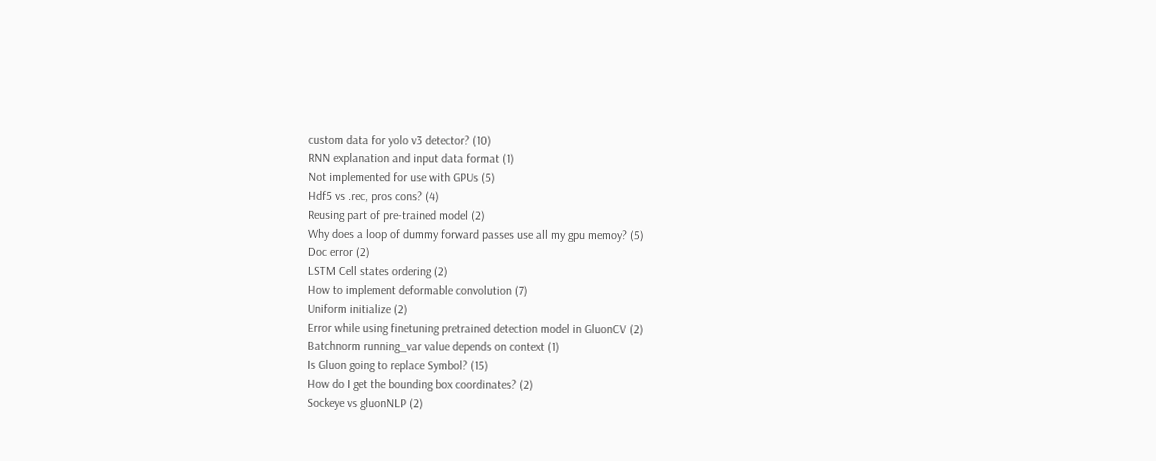custom data for yolo v3 detector? (10)
RNN explanation and input data format (1)
Not implemented for use with GPUs (5)
Hdf5 vs .rec, pros cons? (4)
Reusing part of pre-trained model (2)
Why does a loop of dummy forward passes use all my gpu memoy? (5)
Doc error (2)
LSTM Cell states ordering (2)
How to implement deformable convolution (7)
Uniform initialize (2)
Error while using finetuning pretrained detection model in GluonCV (2)
Batchnorm running_var value depends on context (1)
Is Gluon going to replace Symbol? (15)
How do I get the bounding box coordinates? (2)
Sockeye vs gluonNLP (2)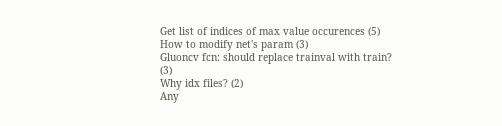Get list of indices of max value occurences (5)
How to modify net's param (3)
Gluoncv fcn: should replace trainval with train? (3)
Why idx files? (2)
Any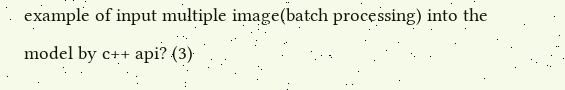example of input multiple image(batch processing) into the model by c++ api? (3)